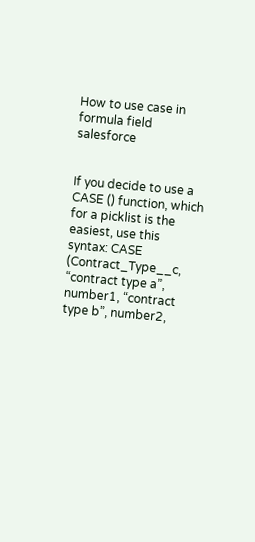How to use case in formula field salesforce


If you decide to use a CASE () function, which for a picklist is the easiest, use this syntax: CASE (Contract_Type__c, “contract type a”, number1, “contract type b”, number2,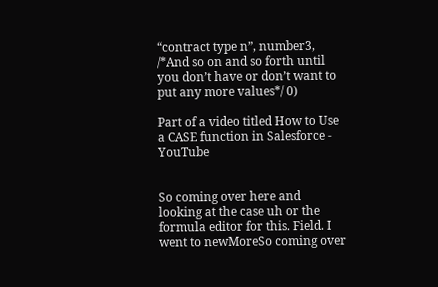“contract type n”, number3, /*And so on and so forth until you don’t have or don’t want to put any more values*/ 0)

Part of a video titled How to Use a CASE function in Salesforce - YouTube


So coming over here and looking at the case uh or the formula editor for this. Field. I went to newMoreSo coming over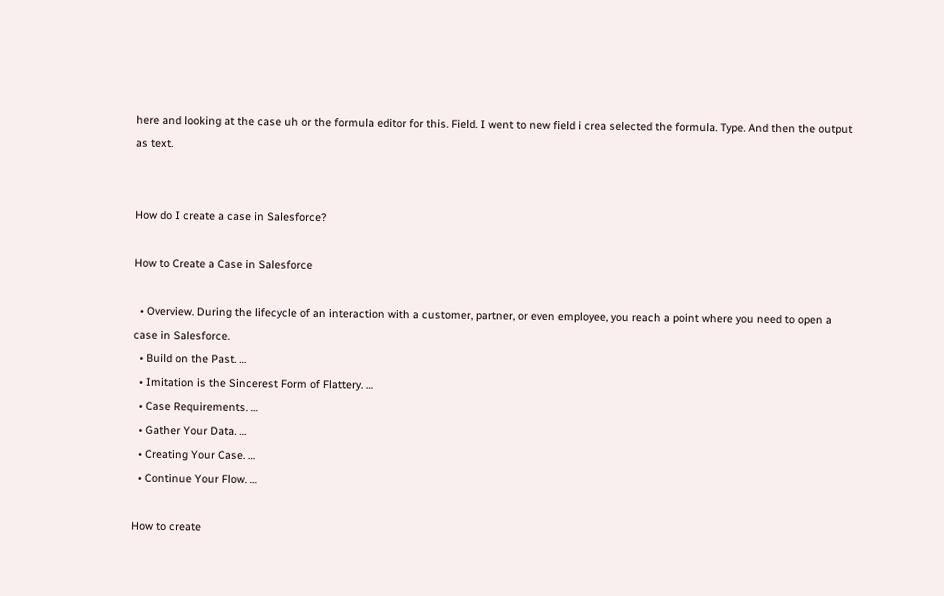here and looking at the case uh or the formula editor for this. Field. I went to new field i crea selected the formula. Type. And then the output as text.


How do I create a case in Salesforce?

How to Create a Case in Salesforce

  • Overview. During the lifecycle of an interaction with a customer, partner, or even employee, you reach a point where you need to open a case in Salesforce.
  • Build on the Past. …
  • Imitation is the Sincerest Form of Flattery. …
  • Case Requirements. …
  • Gather Your Data. …
  • Creating Your Case. …
  • Continue Your Flow. …

How to create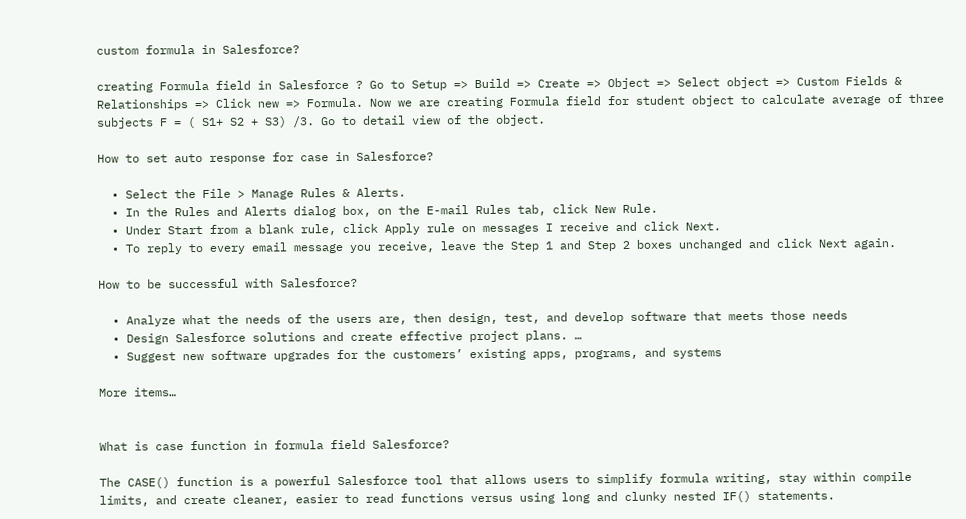custom formula in Salesforce?

creating Formula field in Salesforce ? Go to Setup => Build => Create => Object => Select object => Custom Fields & Relationships => Click new => Formula. Now we are creating Formula field for student object to calculate average of three subjects F = ( S1+ S2 + S3) /3. Go to detail view of the object.

How to set auto response for case in Salesforce?

  • Select the File > Manage Rules & Alerts.
  • In the Rules and Alerts dialog box, on the E-mail Rules tab, click New Rule.
  • Under Start from a blank rule, click Apply rule on messages I receive and click Next.
  • To reply to every email message you receive, leave the Step 1 and Step 2 boxes unchanged and click Next again.

How to be successful with Salesforce?

  • Analyze what the needs of the users are, then design, test, and develop software that meets those needs
  • Design Salesforce solutions and create effective project plans. …
  • Suggest new software upgrades for the customers’ existing apps, programs, and systems

More items…


What is case function in formula field Salesforce?

The CASE() function is a powerful Salesforce tool that allows users to simplify formula writing, stay within compile limits, and create cleaner, easier to read functions versus using long and clunky nested IF() statements.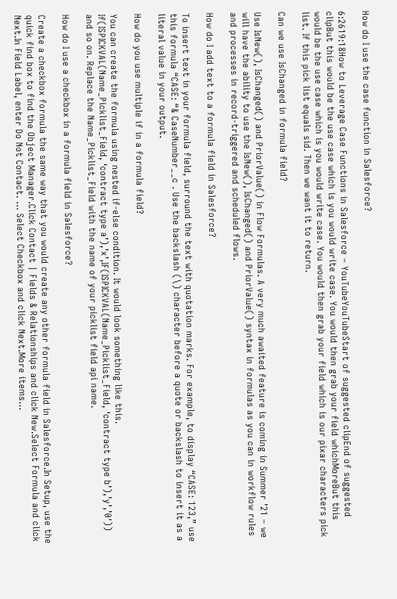How do I use the case function in Salesforce?

6:2619:18How to Leverage Case Functions in Salesforce – YouTubeYouTubeStart of suggested clipEnd of suggested clipBut this would be the use case which is you would write case. You would then grab your field whichMoreBut this would be the use case which is you would write case. You would then grab your field which is our pixar characters pick list. If this pick list equals sid. Then we want it to return.

Can we use IsChanged in formula field?

Use IsNew(), IsChanged() and PriorValue() in Flow Formulas. A very much awaited feature is coming in Summer ’21 – we will have the ability to use the IsNew(), IsChanged() and PriorValue() syntax in formulas as you can in workflow rules and processes in record-triggered and scheduled flows.

How do I add text to a formula field in Salesforce?

To insert text in your formula field, surround the text with quotation marks. For example, to display “CASE: 123,” use this formula “CASE: “& CaseNumber__c . Use the backslash (\) character before a quote or backslash to insert it as a literal value in your output.

How do you use multiple if in a formula field?

You can create the formula using nested if-else condition. It would look something like this. If(ISPICKVAL(Name_Picklist_Field, ‘contract type a’),’x’,IF(ISPICKVAL(Name_Picklist_Field, ‘contract type b’),’y’,’0′)) and so on. Replace the Name_Picklist_Field with the name of your picklist field api name.

How do I use a checkbox in a formula field in Salesforce?

Create a checkbox formula the same way that you would create any other formula field in Salesforce.In Setup, use the quick find box to find the Object Manager.Click Contact | Fields & Relationships and click New.Select Formula and click Next.In Field Label, enter Do Not Contact. … Select Checkbox and click Next.More items…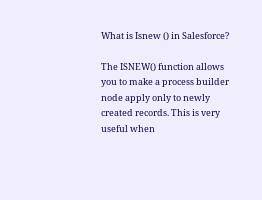What is Isnew () in Salesforce?

The ISNEW() function allows you to make a process builder node apply only to newly created records. This is very useful when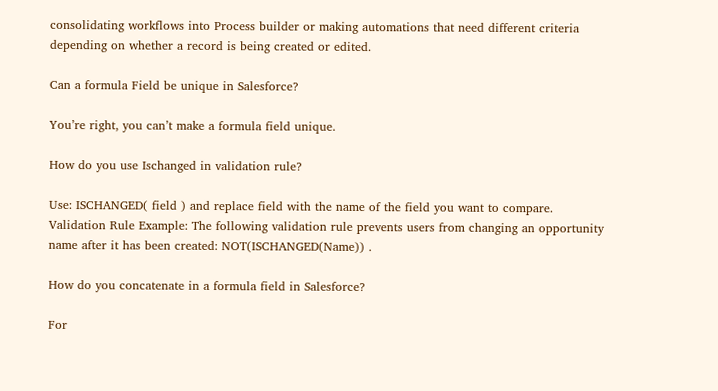consolidating workflows into Process builder or making automations that need different criteria depending on whether a record is being created or edited.

Can a formula Field be unique in Salesforce?

You’re right, you can’t make a formula field unique.

How do you use Ischanged in validation rule?

Use: ISCHANGED( field ) and replace field with the name of the field you want to compare. Validation Rule Example: The following validation rule prevents users from changing an opportunity name after it has been created: NOT(ISCHANGED(Name)) .

How do you concatenate in a formula field in Salesforce?

For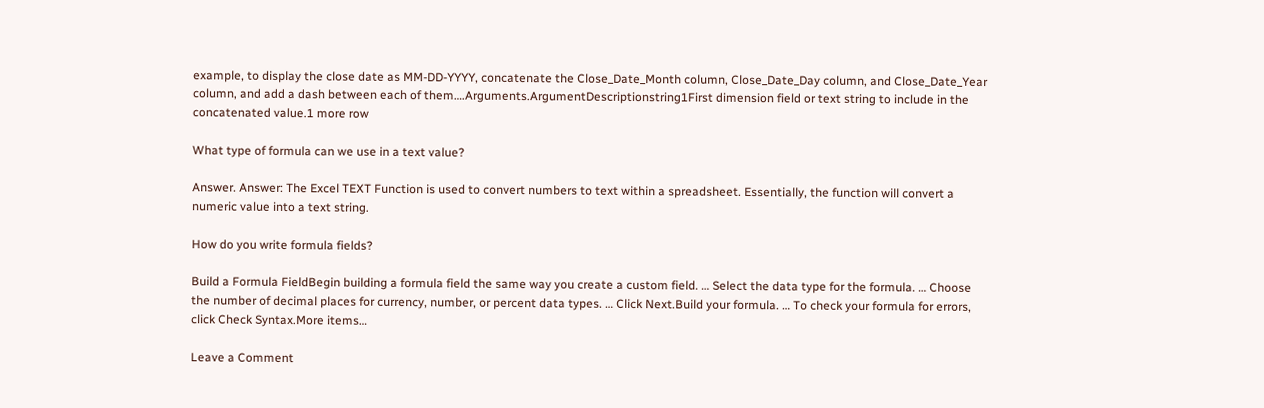example, to display the close date as MM-DD-YYYY, concatenate the Close_Date_Month column, Close_Date_Day column, and Close_Date_Year column, and add a dash between each of them….Arguments.ArgumentDescriptionstring1First dimension field or text string to include in the concatenated value.1 more row

What type of formula can we use in a text value?

Answer. Answer: The Excel TEXT Function is used to convert numbers to text within a spreadsheet. Essentially, the function will convert a numeric value into a text string.

How do you write formula fields?

Build a Formula FieldBegin building a formula field the same way you create a custom field. … Select the data type for the formula. … Choose the number of decimal places for currency, number, or percent data types. … Click Next.Build your formula. … To check your formula for errors, click Check Syntax.More items…

Leave a Comment